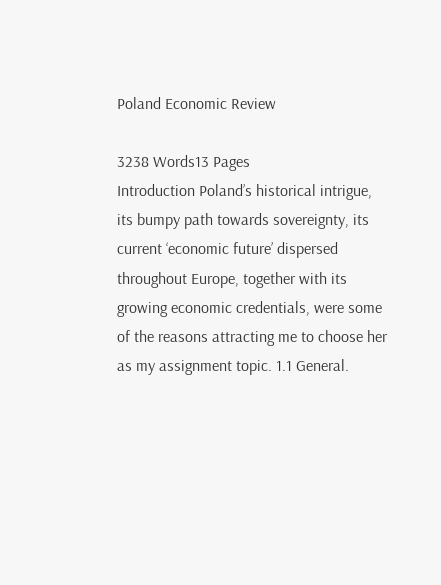Poland Economic Review

3238 Words13 Pages
Introduction Poland’s historical intrigue, its bumpy path towards sovereignty, its current ‘economic future’ dispersed throughout Europe, together with its growing economic credentials, were some of the reasons attracting me to choose her as my assignment topic. 1.1 General.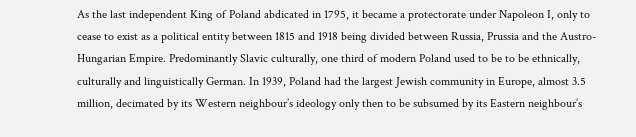As the last independent King of Poland abdicated in 1795, it became a protectorate under Napoleon I, only to cease to exist as a political entity between 1815 and 1918 being divided between Russia, Prussia and the Austro-Hungarian Empire. Predominantly Slavic culturally, one third of modern Poland used to be to be ethnically, culturally and linguistically German. In 1939, Poland had the largest Jewish community in Europe, almost 3.5 million, decimated by its Western neighbour’s ideology only then to be subsumed by its Eastern neighbour’s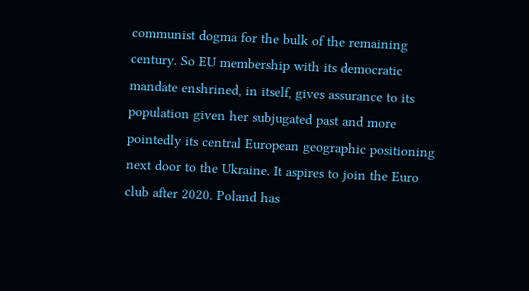communist dogma for the bulk of the remaining century. So EU membership with its democratic mandate enshrined, in itself, gives assurance to its population given her subjugated past and more pointedly its central European geographic positioning next door to the Ukraine. It aspires to join the Euro club after 2020. Poland has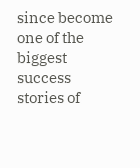since become one of the biggest success stories of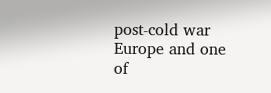post-cold war Europe and one of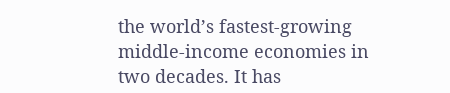the world’s fastest-growing middle-income economies in two decades. It has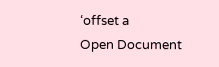‘offset a
Open Document